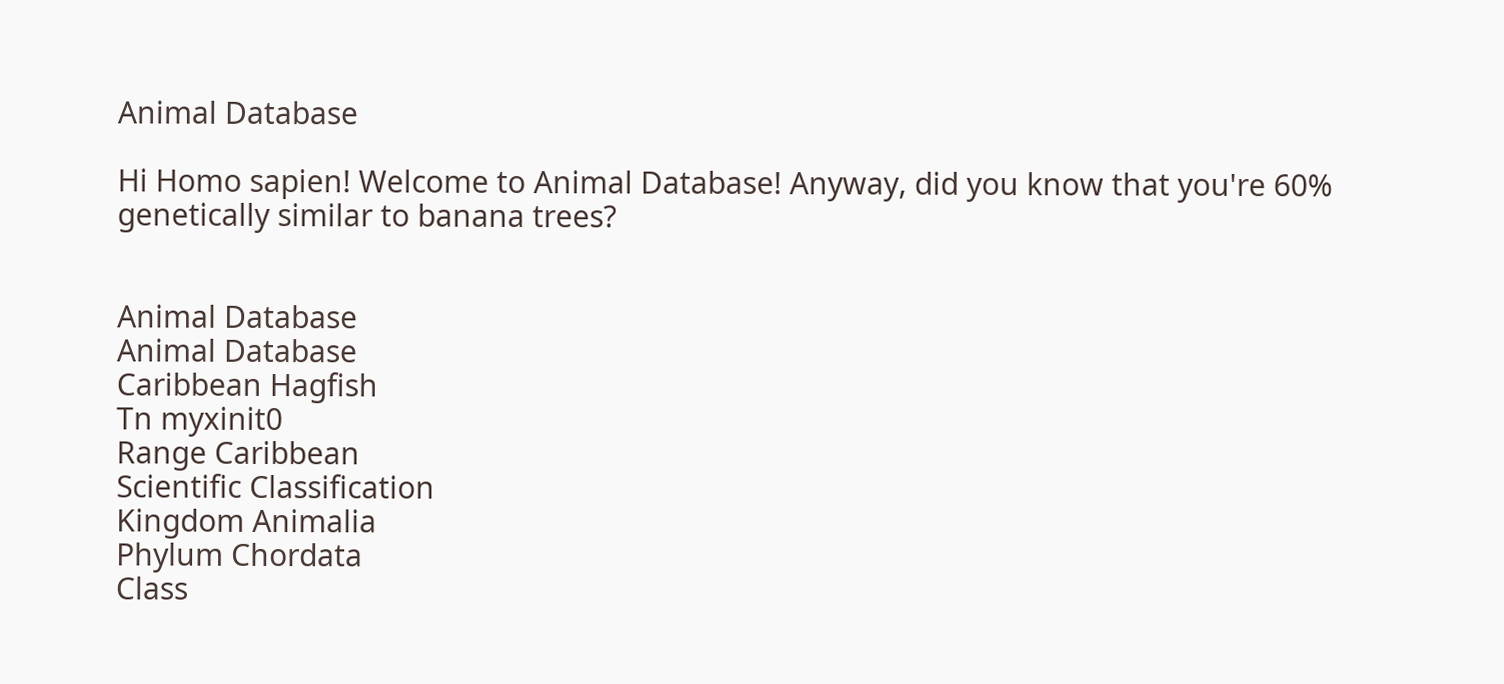Animal Database

Hi Homo sapien! Welcome to Animal Database! Anyway, did you know that you're 60% genetically similar to banana trees?


Animal Database
Animal Database
Caribbean Hagfish
Tn myxinit0
Range Caribbean
Scientific Classification
Kingdom Animalia
Phylum Chordata
Class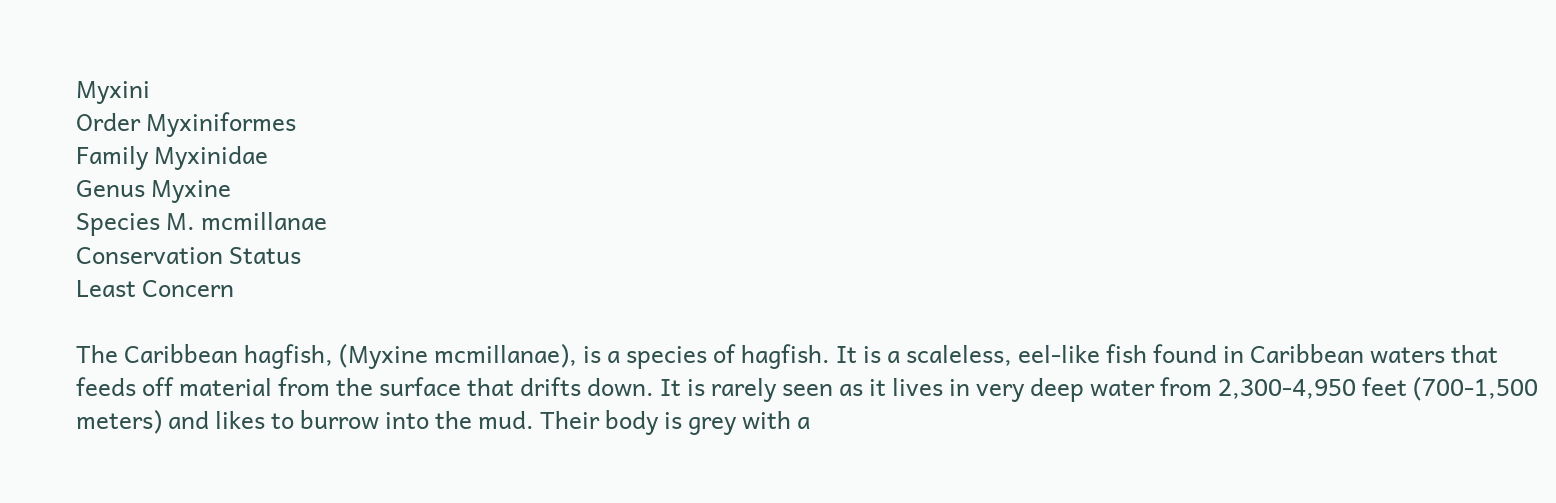Myxini
Order Myxiniformes
Family Myxinidae
Genus Myxine
Species M. mcmillanae
Conservation Status
Least Concern

The Caribbean hagfish, (Myxine mcmillanae), is a species of hagfish. It is a scaleless, eel-like fish found in Caribbean waters that feeds off material from the surface that drifts down. It is rarely seen as it lives in very deep water from 2,300-4,950 feet (700-1,500 meters) and likes to burrow into the mud. Their body is grey with a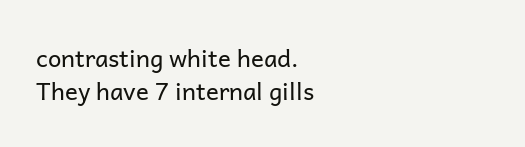contrasting white head. They have 7 internal gills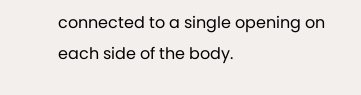connected to a single opening on each side of the body.